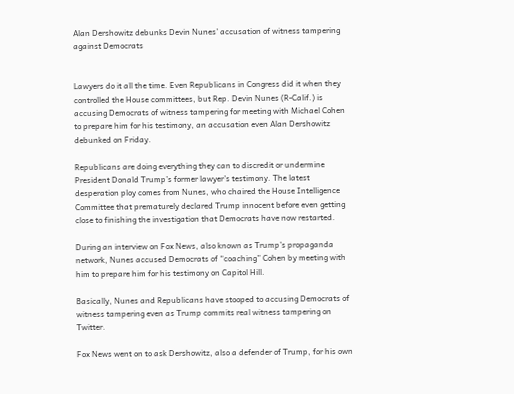Alan Dershowitz debunks Devin Nunes’ accusation of witness tampering against Democrats


Lawyers do it all the time. Even Republicans in Congress did it when they controlled the House committees, but Rep. Devin Nunes (R-Calif.) is accusing Democrats of witness tampering for meeting with Michael Cohen to prepare him for his testimony, an accusation even Alan Dershowitz debunked on Friday.

Republicans are doing everything they can to discredit or undermine President Donald Trump’s former lawyer’s testimony. The latest desperation ploy comes from Nunes, who chaired the House Intelligence Committee that prematurely declared Trump innocent before even getting close to finishing the investigation that Democrats have now restarted.

During an interview on Fox News, also known as Trump’s propaganda network, Nunes accused Democrats of “coaching” Cohen by meeting with him to prepare him for his testimony on Capitol Hill.

Basically, Nunes and Republicans have stooped to accusing Democrats of witness tampering even as Trump commits real witness tampering on Twitter.

Fox News went on to ask Dershowitz, also a defender of Trump, for his own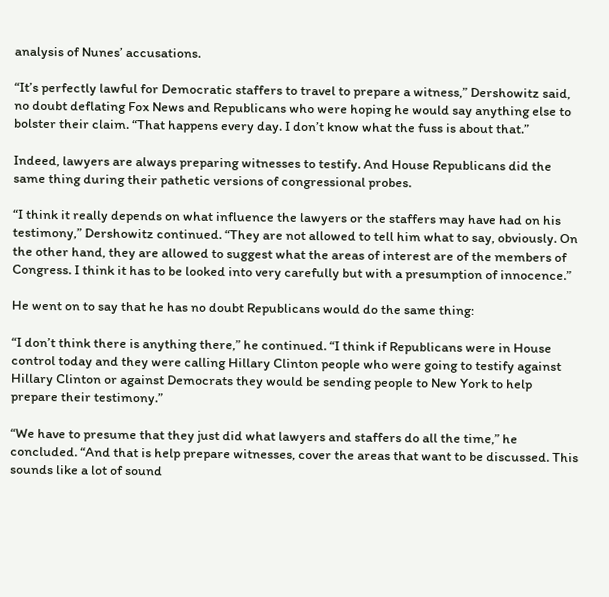analysis of Nunes’ accusations.

“It’s perfectly lawful for Democratic staffers to travel to prepare a witness,” Dershowitz said, no doubt deflating Fox News and Republicans who were hoping he would say anything else to bolster their claim. “That happens every day. I don’t know what the fuss is about that.”

Indeed, lawyers are always preparing witnesses to testify. And House Republicans did the same thing during their pathetic versions of congressional probes.

“I think it really depends on what influence the lawyers or the staffers may have had on his testimony,” Dershowitz continued. “They are not allowed to tell him what to say, obviously. On the other hand, they are allowed to suggest what the areas of interest are of the members of Congress. I think it has to be looked into very carefully but with a presumption of innocence.”

He went on to say that he has no doubt Republicans would do the same thing:

“I don’t think there is anything there,” he continued. “I think if Republicans were in House control today and they were calling Hillary Clinton people who were going to testify against Hillary Clinton or against Democrats they would be sending people to New York to help prepare their testimony.”

“We have to presume that they just did what lawyers and staffers do all the time,” he concluded. “And that is help prepare witnesses, cover the areas that want to be discussed. This sounds like a lot of sound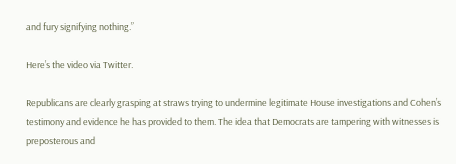and fury signifying nothing.”

Here’s the video via Twitter.

Republicans are clearly grasping at straws trying to undermine legitimate House investigations and Cohen’s testimony and evidence he has provided to them. The idea that Democrats are tampering with witnesses is preposterous and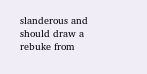slanderous and should draw a rebuke from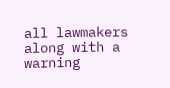all lawmakers along with a warning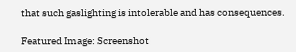that such gaslighting is intolerable and has consequences.

Featured Image: Screenshot